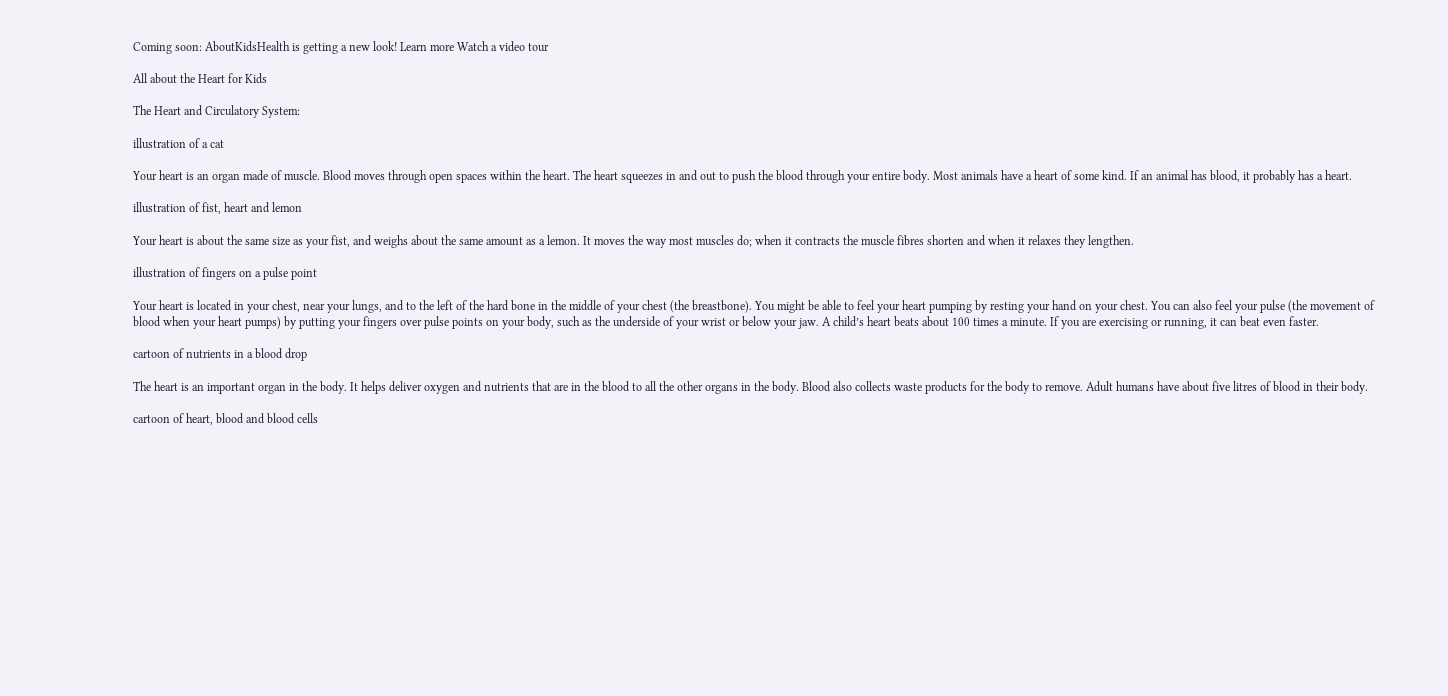Coming soon: AboutKidsHealth is getting a new look! Learn more Watch a video tour

All about the Heart for Kids

The Heart and Circulatory System:

illustration of a cat

Your heart is an organ made of muscle. Blood moves through open spaces within the heart. The heart squeezes in and out to push the blood through your entire body. Most animals have a heart of some kind. If an animal has blood, it probably has a heart.

illustration of fist, heart and lemon

Your heart is about the same size as your fist, and weighs about the same amount as a lemon. It moves the way most muscles do; when it contracts the muscle fibres shorten and when it relaxes they lengthen.

illustration of fingers on a pulse point

Your heart is located in your chest, near your lungs, and to the left of the hard bone in the middle of your chest (the breastbone). You might be able to feel your heart pumping by resting your hand on your chest. You can also feel your pulse (the movement of blood when your heart pumps) by putting your fingers over pulse points on your body, such as the underside of your wrist or below your jaw. A child’s heart beats about 100 times a minute. If you are exercising or running, it can beat even faster.

cartoon of nutrients in a blood drop

The heart is an important organ in the body. It helps deliver oxygen and nutrients that are in the blood to all the other organs in the body. Blood also collects waste products for the body to remove. Adult humans have about five litres of blood in their body.

cartoon of heart, blood and blood cells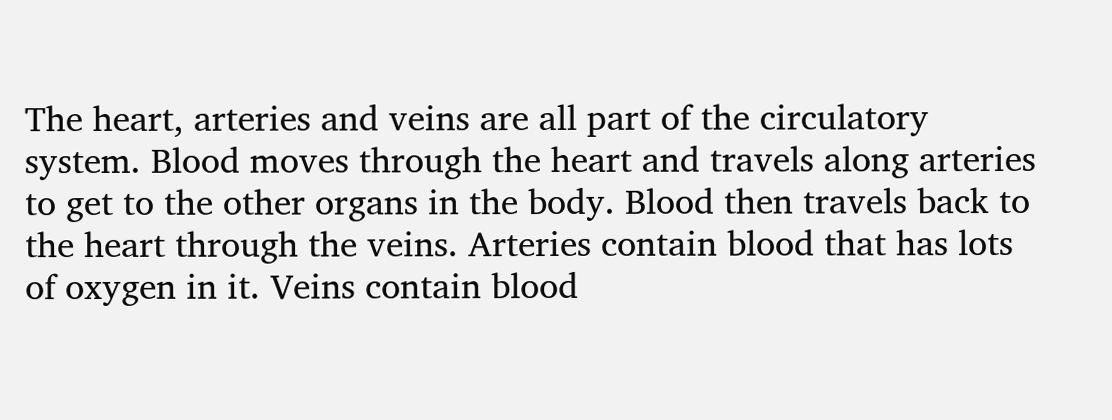The heart, arteries and veins are all part of the circulatory system. Blood moves through the heart and travels along arteries to get to the other organs in the body. Blood then travels back to the heart through the veins. Arteries contain blood that has lots of oxygen in it. Veins contain blood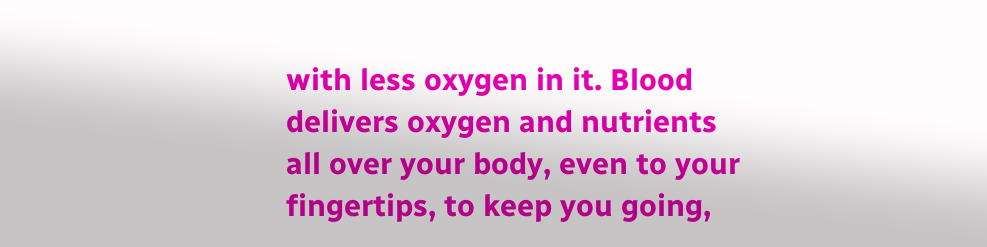with less oxygen in it. Blood delivers oxygen and nutrients all over your body, even to your fingertips, to keep you going,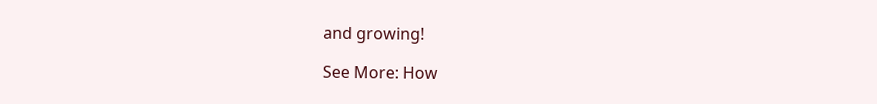and growing!

See More: How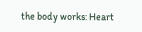the body works: Heart